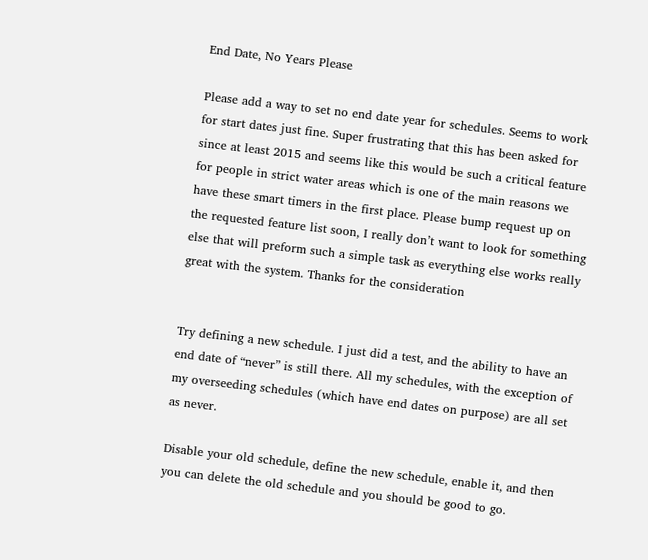End Date, No Years Please

Please add a way to set no end date year for schedules. Seems to work for start dates just fine. Super frustrating that this has been asked for since at least 2015 and seems like this would be such a critical feature for people in strict water areas which is one of the main reasons we have these smart timers in the first place. Please bump request up on the requested feature list soon, I really don’t want to look for something else that will preform such a simple task as everything else works really great with the system. Thanks for the consideration


Try defining a new schedule. I just did a test, and the ability to have an end date of “never” is still there. All my schedules, with the exception of my overseeding schedules (which have end dates on purpose) are all set as never.

Disable your old schedule, define the new schedule, enable it, and then you can delete the old schedule and you should be good to go.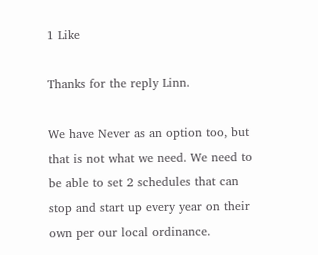1 Like

Thanks for the reply Linn.

We have Never as an option too, but that is not what we need. We need to be able to set 2 schedules that can stop and start up every year on their own per our local ordinance.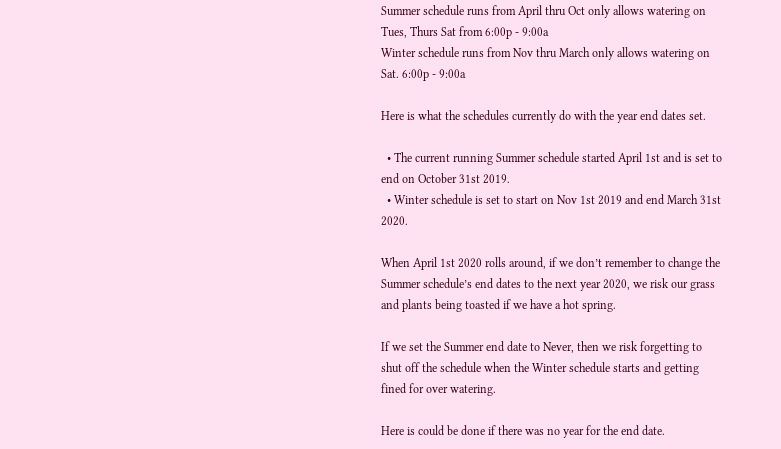Summer schedule runs from April thru Oct only allows watering on Tues, Thurs Sat from 6:00p - 9:00a
Winter schedule runs from Nov thru March only allows watering on Sat. 6:00p - 9:00a

Here is what the schedules currently do with the year end dates set.

  • The current running Summer schedule started April 1st and is set to end on October 31st 2019.
  • Winter schedule is set to start on Nov 1st 2019 and end March 31st 2020.

When April 1st 2020 rolls around, if we don’t remember to change the Summer schedule’s end dates to the next year 2020, we risk our grass and plants being toasted if we have a hot spring.

If we set the Summer end date to Never, then we risk forgetting to shut off the schedule when the Winter schedule starts and getting fined for over watering.

Here is could be done if there was no year for the end date.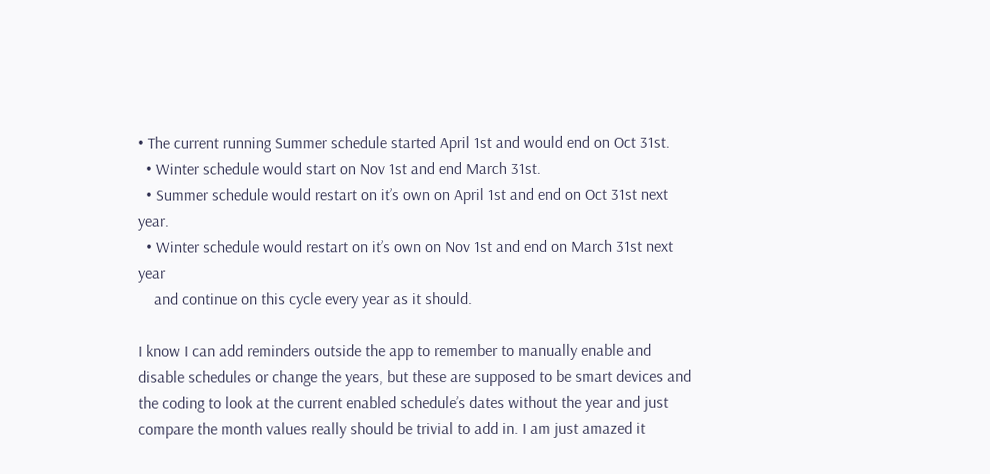• The current running Summer schedule started April 1st and would end on Oct 31st.
  • Winter schedule would start on Nov 1st and end March 31st.
  • Summer schedule would restart on it’s own on April 1st and end on Oct 31st next year.
  • Winter schedule would restart on it’s own on Nov 1st and end on March 31st next year
    and continue on this cycle every year as it should.

I know I can add reminders outside the app to remember to manually enable and disable schedules or change the years, but these are supposed to be smart devices and the coding to look at the current enabled schedule’s dates without the year and just compare the month values really should be trivial to add in. I am just amazed it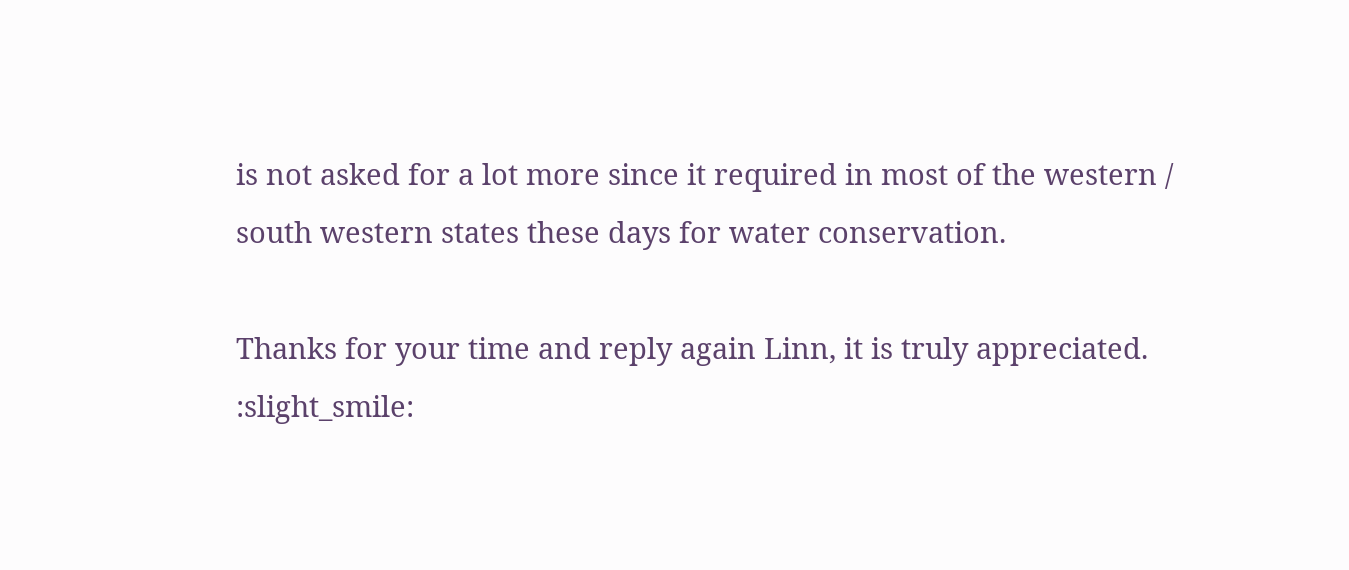is not asked for a lot more since it required in most of the western / south western states these days for water conservation.

Thanks for your time and reply again Linn, it is truly appreciated. :slight_smile: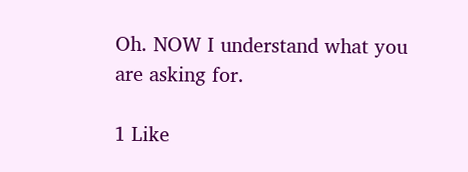Oh. NOW I understand what you are asking for.

1 Like